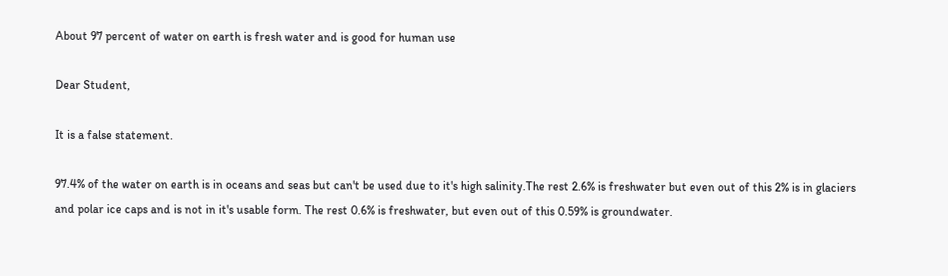About 97 percent of water on earth is fresh water and is good for human use

Dear Student,

It is a false statement.

97.4% of the water on earth is in oceans and seas but can't be used due to it's high salinity.The rest 2.6% is freshwater but even out of this 2% is in glaciers and polar ice caps and is not in it's usable form. The rest 0.6% is freshwater, but even out of this 0.59% is groundwater.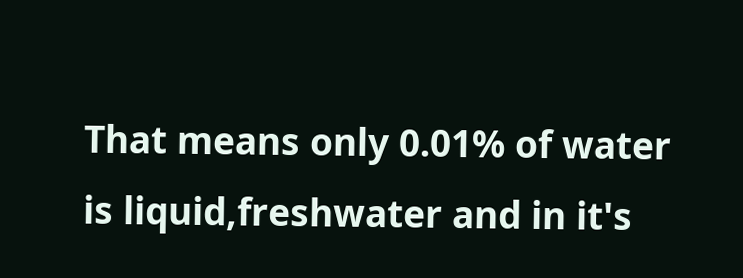That means only 0.01% of water is liquid,freshwater and in it's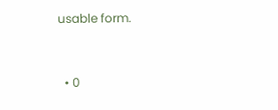usable form.


  • 0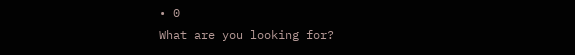• 0
What are you looking for?